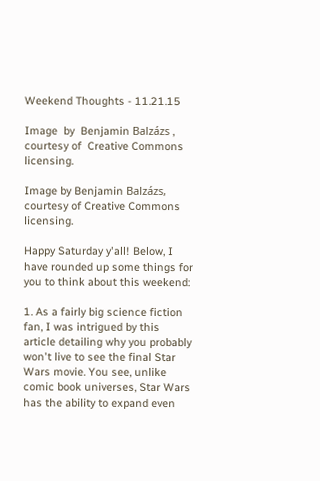Weekend Thoughts - 11.21.15

Image  by  Benjamin Balzázs , courtesy of  Creative Commons  licensing.

Image by Benjamin Balzázs, courtesy of Creative Commons licensing.

Happy Saturday y'all! Below, I have rounded up some things for you to think about this weekend:

1. As a fairly big science fiction fan, I was intrigued by this article detailing why you probably won't live to see the final Star Wars movie. You see, unlike comic book universes, Star Wars has the ability to expand even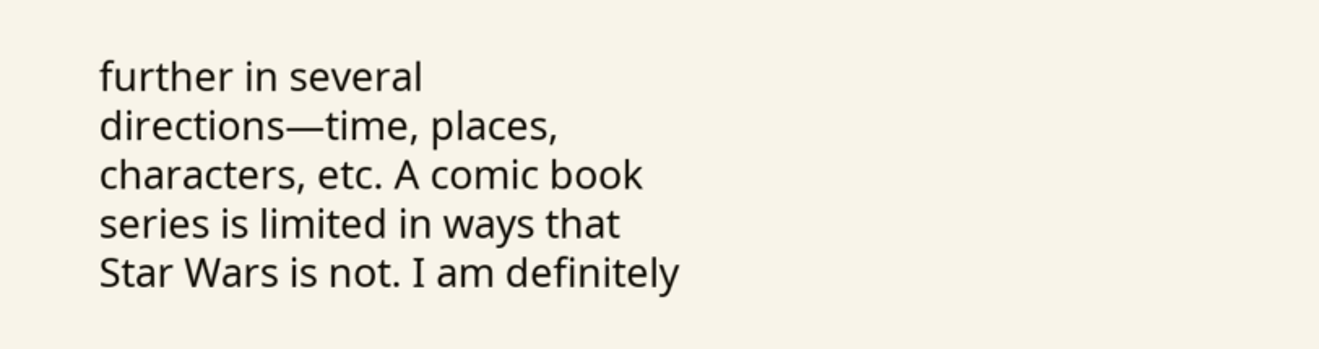further in several directions—time, places, characters, etc. A comic book series is limited in ways that Star Wars is not. I am definitely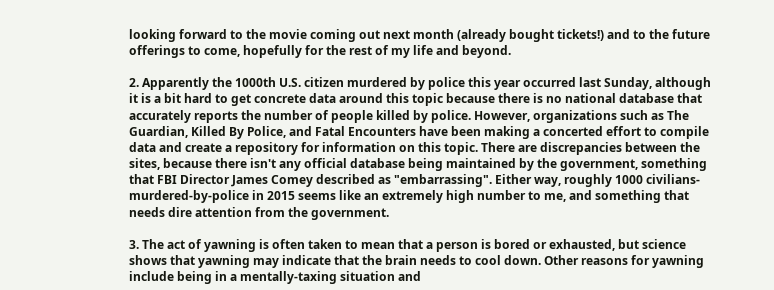looking forward to the movie coming out next month (already bought tickets!) and to the future offerings to come, hopefully for the rest of my life and beyond.

2. Apparently the 1000th U.S. citizen murdered by police this year occurred last Sunday, although it is a bit hard to get concrete data around this topic because there is no national database that accurately reports the number of people killed by police. However, organizations such as The Guardian, Killed By Police, and Fatal Encounters have been making a concerted effort to compile data and create a repository for information on this topic. There are discrepancies between the sites, because there isn't any official database being maintained by the government, something that FBI Director James Comey described as "embarrassing". Either way, roughly 1000 civilians-murdered-by-police in 2015 seems like an extremely high number to me, and something that needs dire attention from the government.

3. The act of yawning is often taken to mean that a person is bored or exhausted, but science shows that yawning may indicate that the brain needs to cool down. Other reasons for yawning include being in a mentally-taxing situation and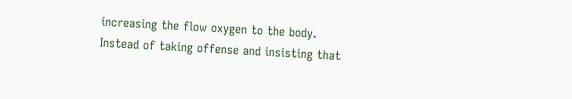increasing the flow oxygen to the body. Instead of taking offense and insisting that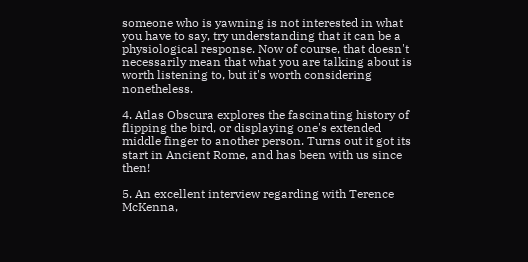someone who is yawning is not interested in what you have to say, try understanding that it can be a physiological response. Now of course, that doesn't necessarily mean that what you are talking about is worth listening to, but it's worth considering nonetheless.

4. Atlas Obscura explores the fascinating history of flipping the bird, or displaying one's extended middle finger to another person. Turns out it got its start in Ancient Rome, and has been with us since then!

5. An excellent interview regarding with Terence McKenna,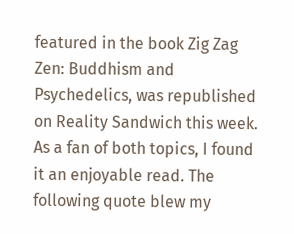featured in the book Zig Zag Zen: Buddhism and Psychedelics, was republished on Reality Sandwich this week. As a fan of both topics, I found it an enjoyable read. The following quote blew my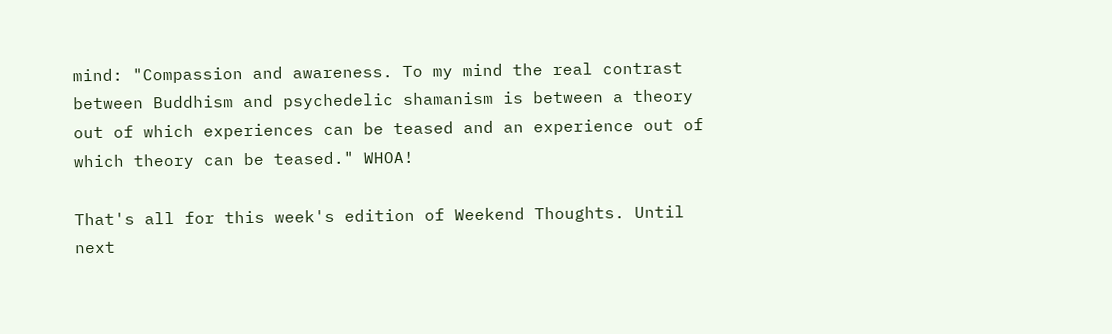mind: "Compassion and awareness. To my mind the real contrast between Buddhism and psychedelic shamanism is between a theory out of which experiences can be teased and an experience out of which theory can be teased." WHOA!

That's all for this week's edition of Weekend Thoughts. Until next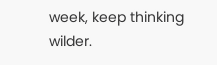week, keep thinking wilder.